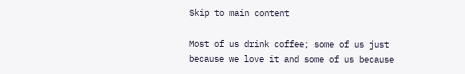Skip to main content

Most of us drink coffee; some of us just because we love it and some of us because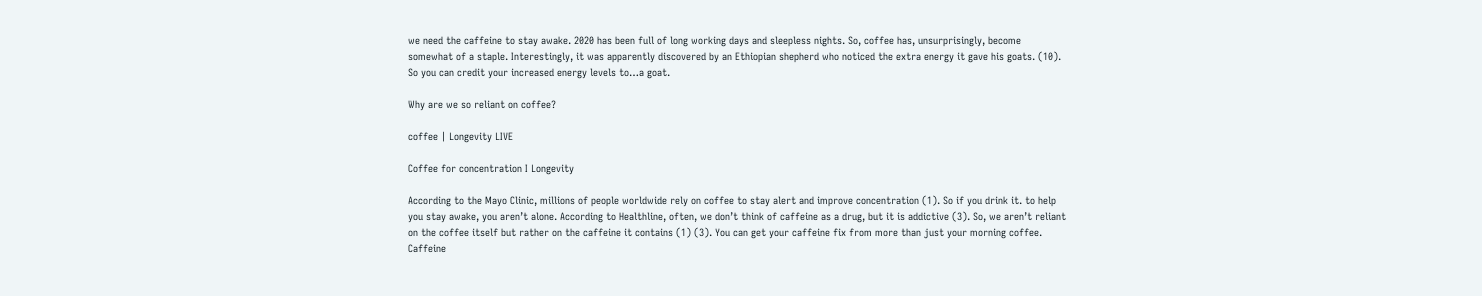we need the caffeine to stay awake. 2020 has been full of long working days and sleepless nights. So, coffee has, unsurprisingly, become somewhat of a staple. Interestingly, it was apparently discovered by an Ethiopian shepherd who noticed the extra energy it gave his goats. (10).  So you can credit your increased energy levels to…a goat.

Why are we so reliant on coffee?

coffee | Longevity LIVE

Coffee for concentration I Longevity

According to the Mayo Clinic, millions of people worldwide rely on coffee to stay alert and improve concentration (1). So if you drink it. to help you stay awake, you aren’t alone. According to Healthline, often, we don’t think of caffeine as a drug, but it is addictive (3). So, we aren’t reliant on the coffee itself but rather on the caffeine it contains (1) (3). You can get your caffeine fix from more than just your morning coffee. Caffeine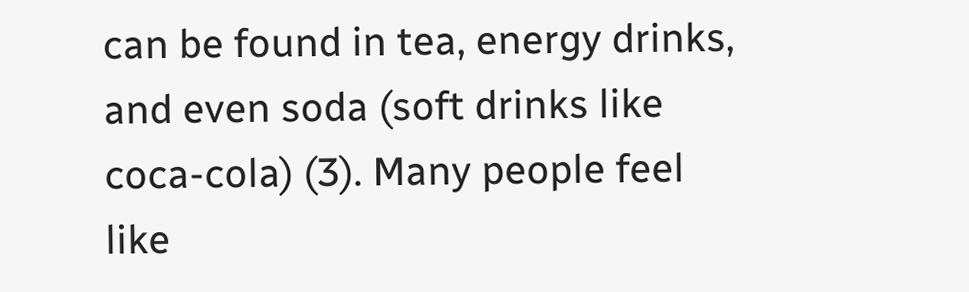can be found in tea, energy drinks, and even soda (soft drinks like coca-cola) (3). Many people feel like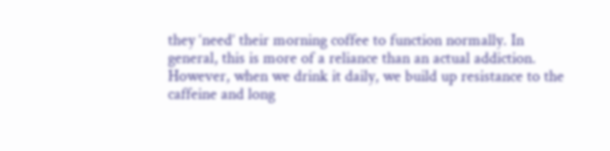they ‘need’ their morning coffee to function normally. In general, this is more of a reliance than an actual addiction. However, when we drink it daily, we build up resistance to the caffeine and long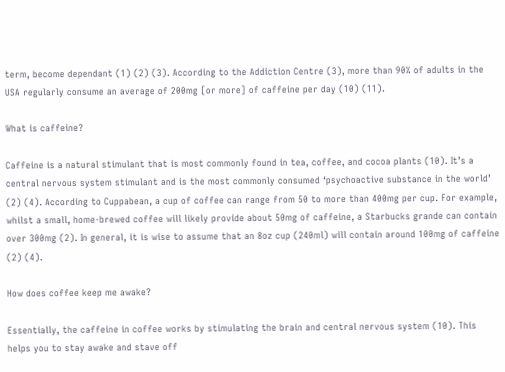term, become dependant (1) (2) (3). According to the Addiction Centre (3), more than 90% of adults in the USA regularly consume an average of 200mg [or more] of caffeine per day (10) (11).

What is caffeine?

Caffeine is a natural stimulant that is most commonly found in tea, coffee, and cocoa plants (10). It’s a central nervous system stimulant and is the most commonly consumed ‘psychoactive substance in the world’ (2) (4). According to Cuppabean, a cup of coffee can range from 50 to more than 400mg per cup. For example, whilst a small, home-brewed coffee will likely provide about 50mg of caffeine, a Starbucks grande can contain over 300mg (2). In general, it is wise to assume that an 8oz cup (240ml) will contain around 100mg of caffeine (2) (4).

How does coffee keep me awake?

Essentially, the caffeine in coffee works by stimulating the brain and central nervous system (10). This helps you to stay awake and stave off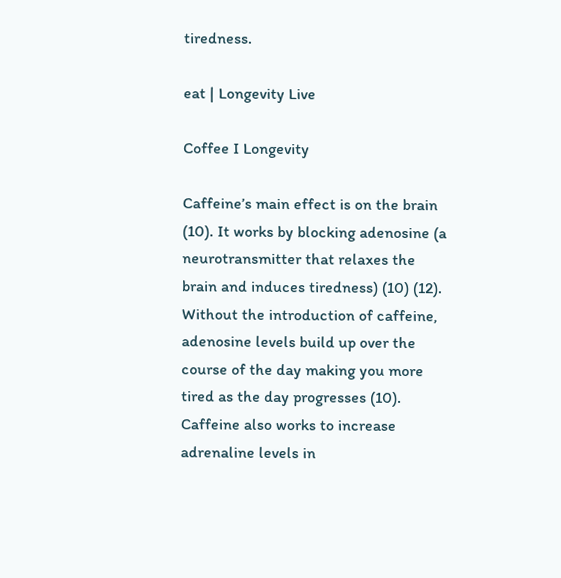tiredness.

eat | Longevity Live

Coffee I Longevity

Caffeine’s main effect is on the brain (10). It works by blocking adenosine (a neurotransmitter that relaxes the brain and induces tiredness) (10) (12). Without the introduction of caffeine, adenosine levels build up over the course of the day making you more tired as the day progresses (10). Caffeine also works to increase adrenaline levels in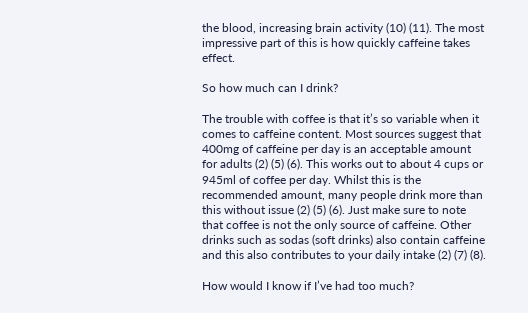the blood, increasing brain activity (10) (11). The most impressive part of this is how quickly caffeine takes effect.

So how much can I drink?

The trouble with coffee is that it’s so variable when it comes to caffeine content. Most sources suggest that 400mg of caffeine per day is an acceptable amount for adults (2) (5) (6). This works out to about 4 cups or 945ml of coffee per day. Whilst this is the recommended amount, many people drink more than this without issue (2) (5) (6). Just make sure to note that coffee is not the only source of caffeine. Other drinks such as sodas (soft drinks) also contain caffeine and this also contributes to your daily intake (2) (7) (8).

How would I know if I’ve had too much?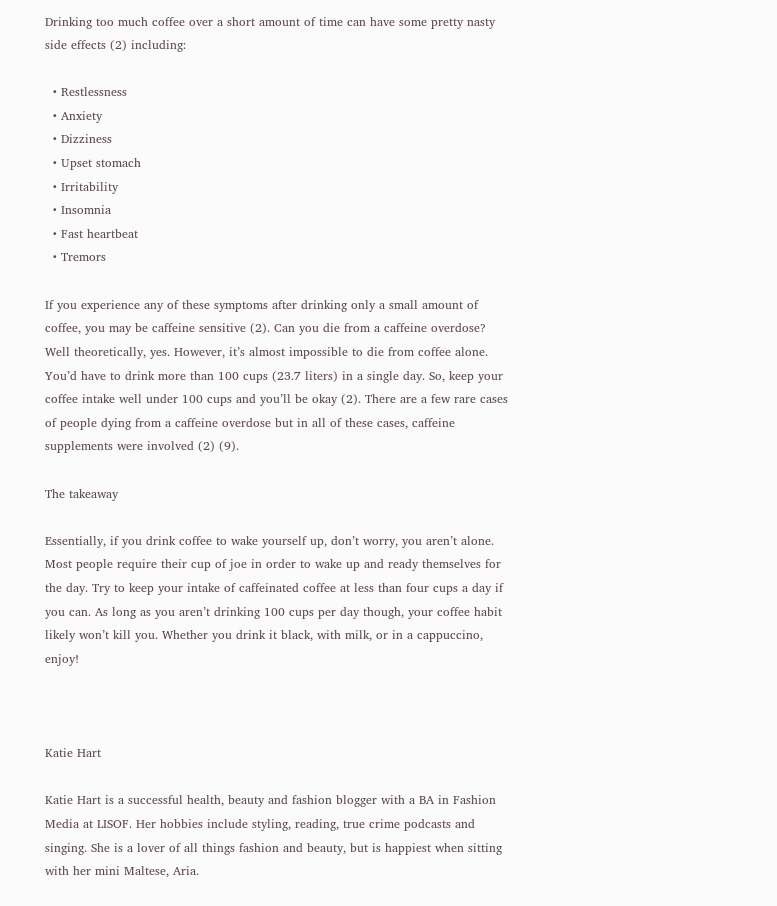Drinking too much coffee over a short amount of time can have some pretty nasty side effects (2) including:

  • Restlessness
  • Anxiety
  • Dizziness
  • Upset stomach
  • Irritability
  • Insomnia
  • Fast heartbeat
  • Tremors

If you experience any of these symptoms after drinking only a small amount of coffee, you may be caffeine sensitive (2). Can you die from a caffeine overdose? Well theoretically, yes. However, it’s almost impossible to die from coffee alone. You’d have to drink more than 100 cups (23.7 liters) in a single day. So, keep your coffee intake well under 100 cups and you’ll be okay (2). There are a few rare cases of people dying from a caffeine overdose but in all of these cases, caffeine supplements were involved (2) (9).

The takeaway

Essentially, if you drink coffee to wake yourself up, don’t worry, you aren’t alone. Most people require their cup of joe in order to wake up and ready themselves for the day. Try to keep your intake of caffeinated coffee at less than four cups a day if you can. As long as you aren’t drinking 100 cups per day though, your coffee habit likely won’t kill you. Whether you drink it black, with milk, or in a cappuccino, enjoy!



Katie Hart

Katie Hart is a successful health, beauty and fashion blogger with a BA in Fashion Media at LISOF. Her hobbies include styling, reading, true crime podcasts and singing. She is a lover of all things fashion and beauty, but is happiest when sitting with her mini Maltese, Aria.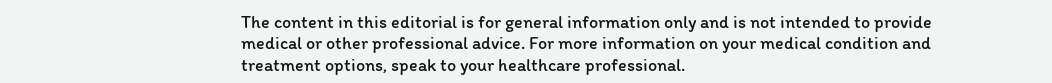The content in this editorial is for general information only and is not intended to provide medical or other professional advice. For more information on your medical condition and treatment options, speak to your healthcare professional.